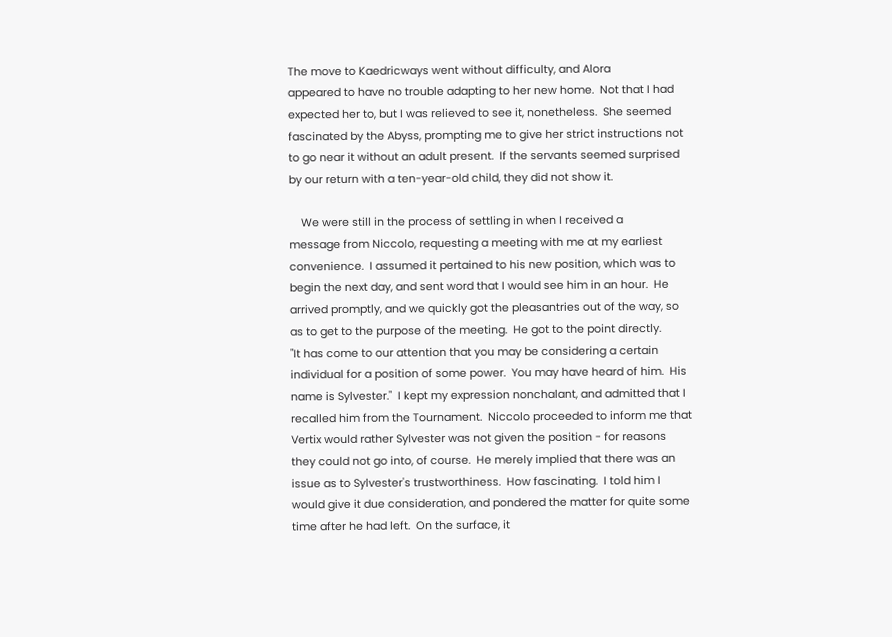The move to Kaedricways went without difficulty, and Alora
appeared to have no trouble adapting to her new home.  Not that I had
expected her to, but I was relieved to see it, nonetheless.  She seemed
fascinated by the Abyss, prompting me to give her strict instructions not
to go near it without an adult present.  If the servants seemed surprised
by our return with a ten-year-old child, they did not show it.

    We were still in the process of settling in when I received a
message from Niccolo, requesting a meeting with me at my earliest
convenience.  I assumed it pertained to his new position, which was to
begin the next day, and sent word that I would see him in an hour.  He
arrived promptly, and we quickly got the pleasantries out of the way, so
as to get to the purpose of the meeting.  He got to the point directly.
"It has come to our attention that you may be considering a certain
individual for a position of some power.  You may have heard of him.  His
name is Sylvester."  I kept my expression nonchalant, and admitted that I
recalled him from the Tournament.  Niccolo proceeded to inform me that
Vertix would rather Sylvester was not given the position - for reasons
they could not go into, of course.  He merely implied that there was an
issue as to Sylvester's trustworthiness.  How fascinating.  I told him I
would give it due consideration, and pondered the matter for quite some
time after he had left.  On the surface, it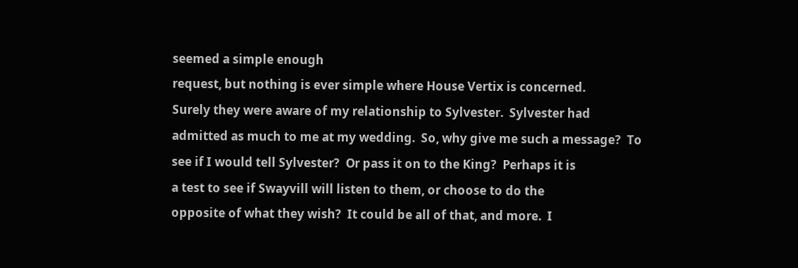seemed a simple enough
request, but nothing is ever simple where House Vertix is concerned.
Surely they were aware of my relationship to Sylvester.  Sylvester had
admitted as much to me at my wedding.  So, why give me such a message?  To
see if I would tell Sylvester?  Or pass it on to the King?  Perhaps it is
a test to see if Swayvill will listen to them, or choose to do the
opposite of what they wish?  It could be all of that, and more.  I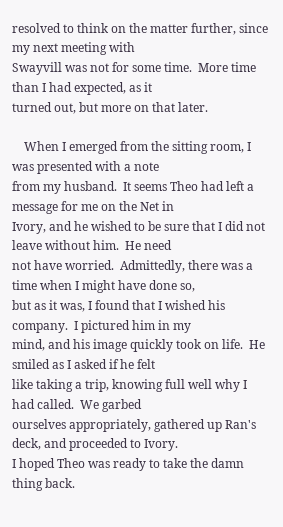resolved to think on the matter further, since my next meeting with
Swayvill was not for some time.  More time than I had expected, as it
turned out, but more on that later.

    When I emerged from the sitting room, I was presented with a note
from my husband.  It seems Theo had left a message for me on the Net in
Ivory, and he wished to be sure that I did not leave without him.  He need
not have worried.  Admittedly, there was a time when I might have done so,
but as it was, I found that I wished his company.  I pictured him in my
mind, and his image quickly took on life.  He smiled as I asked if he felt
like taking a trip, knowing full well why I had called.  We garbed
ourselves appropriately, gathered up Ran's deck, and proceeded to Ivory.
I hoped Theo was ready to take the damn thing back.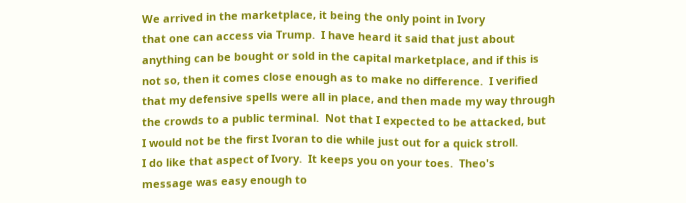We arrived in the marketplace, it being the only point in Ivory
that one can access via Trump.  I have heard it said that just about
anything can be bought or sold in the capital marketplace, and if this is
not so, then it comes close enough as to make no difference.  I verified
that my defensive spells were all in place, and then made my way through
the crowds to a public terminal.  Not that I expected to be attacked, but
I would not be the first Ivoran to die while just out for a quick stroll.
I do like that aspect of Ivory.  It keeps you on your toes.  Theo's
message was easy enough to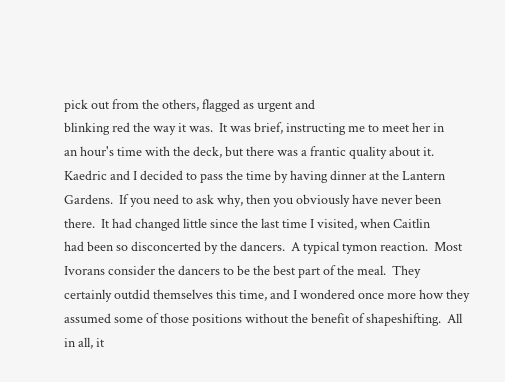pick out from the others, flagged as urgent and
blinking red the way it was.  It was brief, instructing me to meet her in
an hour's time with the deck, but there was a frantic quality about it.
Kaedric and I decided to pass the time by having dinner at the Lantern
Gardens.  If you need to ask why, then you obviously have never been
there.  It had changed little since the last time I visited, when Caitlin
had been so disconcerted by the dancers.  A typical tymon reaction.  Most
Ivorans consider the dancers to be the best part of the meal.  They
certainly outdid themselves this time, and I wondered once more how they
assumed some of those positions without the benefit of shapeshifting.  All
in all, it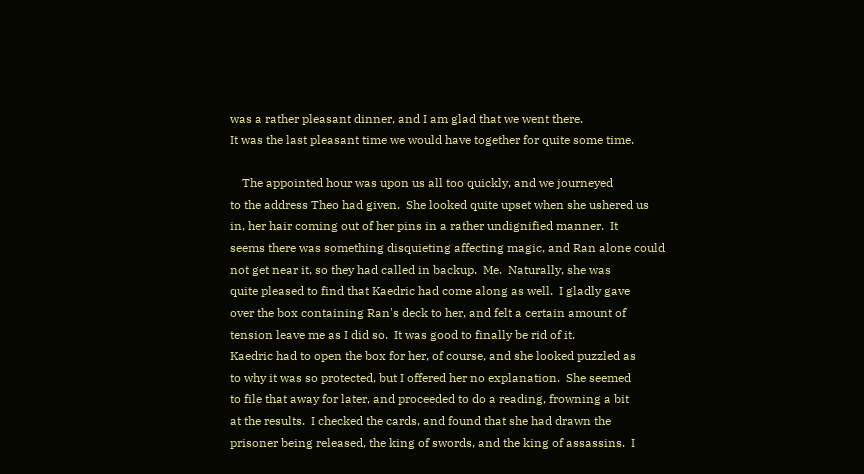was a rather pleasant dinner, and I am glad that we went there.
It was the last pleasant time we would have together for quite some time.

    The appointed hour was upon us all too quickly, and we journeyed
to the address Theo had given.  She looked quite upset when she ushered us
in, her hair coming out of her pins in a rather undignified manner.  It
seems there was something disquieting affecting magic, and Ran alone could
not get near it, so they had called in backup.  Me.  Naturally, she was
quite pleased to find that Kaedric had come along as well.  I gladly gave
over the box containing Ran's deck to her, and felt a certain amount of
tension leave me as I did so.  It was good to finally be rid of it.
Kaedric had to open the box for her, of course, and she looked puzzled as
to why it was so protected, but I offered her no explanation.  She seemed
to file that away for later, and proceeded to do a reading, frowning a bit
at the results.  I checked the cards, and found that she had drawn the
prisoner being released, the king of swords, and the king of assassins.  I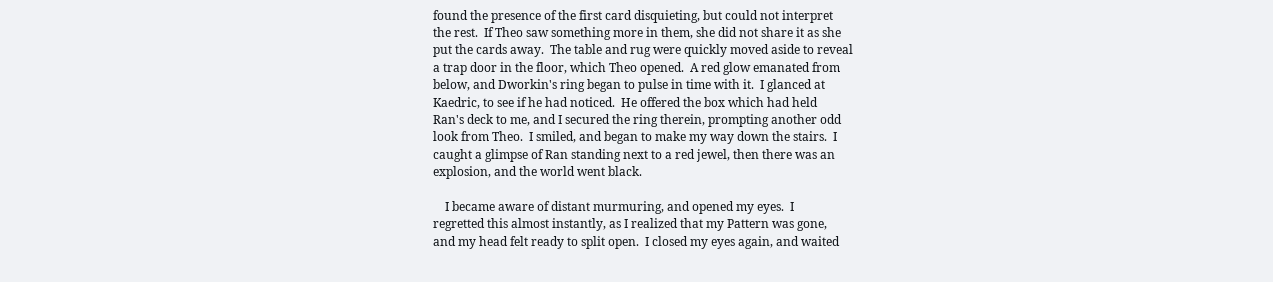found the presence of the first card disquieting, but could not interpret
the rest.  If Theo saw something more in them, she did not share it as she
put the cards away.  The table and rug were quickly moved aside to reveal
a trap door in the floor, which Theo opened.  A red glow emanated from
below, and Dworkin's ring began to pulse in time with it.  I glanced at
Kaedric, to see if he had noticed.  He offered the box which had held
Ran's deck to me, and I secured the ring therein, prompting another odd
look from Theo.  I smiled, and began to make my way down the stairs.  I
caught a glimpse of Ran standing next to a red jewel, then there was an
explosion, and the world went black.

    I became aware of distant murmuring, and opened my eyes.  I
regretted this almost instantly, as I realized that my Pattern was gone,
and my head felt ready to split open.  I closed my eyes again, and waited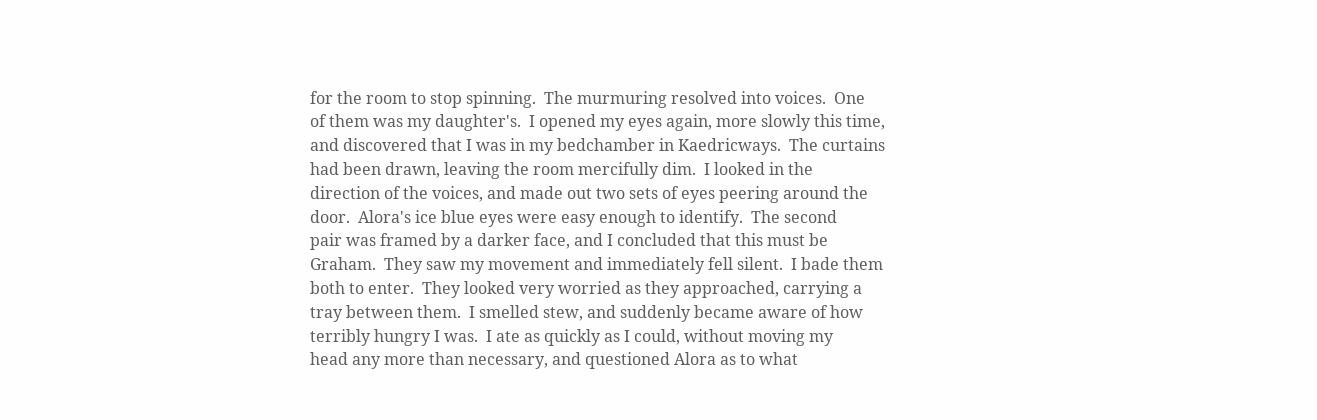for the room to stop spinning.  The murmuring resolved into voices.  One
of them was my daughter's.  I opened my eyes again, more slowly this time,
and discovered that I was in my bedchamber in Kaedricways.  The curtains
had been drawn, leaving the room mercifully dim.  I looked in the
direction of the voices, and made out two sets of eyes peering around the
door.  Alora's ice blue eyes were easy enough to identify.  The second
pair was framed by a darker face, and I concluded that this must be
Graham.  They saw my movement and immediately fell silent.  I bade them
both to enter.  They looked very worried as they approached, carrying a
tray between them.  I smelled stew, and suddenly became aware of how
terribly hungry I was.  I ate as quickly as I could, without moving my
head any more than necessary, and questioned Alora as to what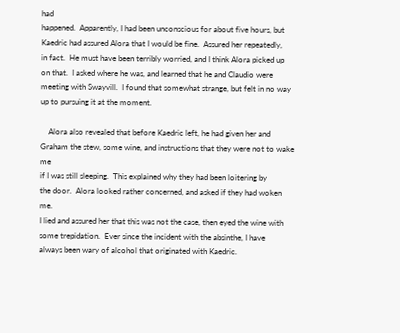had
happened.  Apparently, I had been unconscious for about five hours, but
Kaedric had assured Alora that I would be fine.  Assured her repeatedly,
in fact.  He must have been terribly worried, and I think Alora picked up
on that.  I asked where he was, and learned that he and Claudio were
meeting with Swayvill.  I found that somewhat strange, but felt in no way
up to pursuing it at the moment.

    Alora also revealed that before Kaedric left, he had given her and
Graham the stew, some wine, and instructions that they were not to wake me
if I was still sleeping.  This explained why they had been loitering by
the door.  Alora looked rather concerned, and asked if they had woken me.
I lied and assured her that this was not the case, then eyed the wine with
some trepidation.  Ever since the incident with the absinthe, I have
always been wary of alcohol that originated with Kaedric.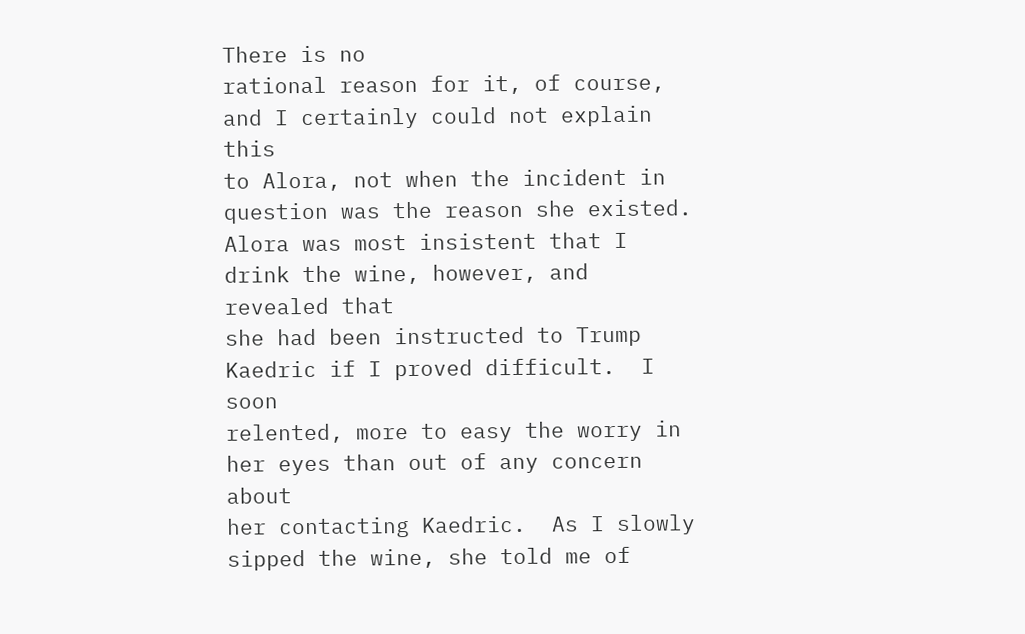There is no
rational reason for it, of course, and I certainly could not explain this
to Alora, not when the incident in question was the reason she existed.
Alora was most insistent that I drink the wine, however, and revealed that
she had been instructed to Trump Kaedric if I proved difficult.  I soon
relented, more to easy the worry in her eyes than out of any concern about
her contacting Kaedric.  As I slowly sipped the wine, she told me of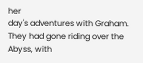her
day's adventures with Graham.  They had gone riding over the Abyss, with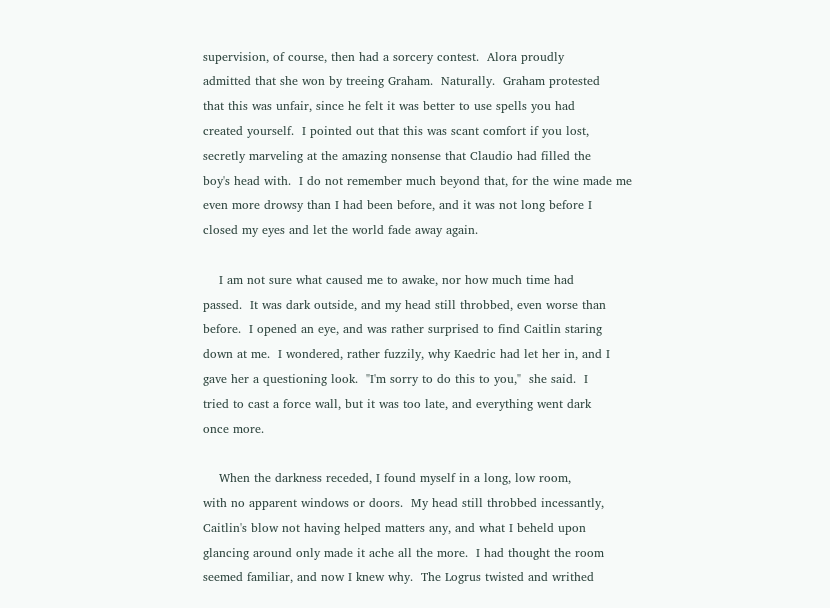supervision, of course, then had a sorcery contest.  Alora proudly
admitted that she won by treeing Graham.  Naturally.  Graham protested
that this was unfair, since he felt it was better to use spells you had
created yourself.  I pointed out that this was scant comfort if you lost,
secretly marveling at the amazing nonsense that Claudio had filled the
boy's head with.  I do not remember much beyond that, for the wine made me
even more drowsy than I had been before, and it was not long before I
closed my eyes and let the world fade away again.

    I am not sure what caused me to awake, nor how much time had
passed.  It was dark outside, and my head still throbbed, even worse than
before.  I opened an eye, and was rather surprised to find Caitlin staring
down at me.  I wondered, rather fuzzily, why Kaedric had let her in, and I
gave her a questioning look.  "I'm sorry to do this to you,"  she said.  I
tried to cast a force wall, but it was too late, and everything went dark
once more.

    When the darkness receded, I found myself in a long, low room,
with no apparent windows or doors.  My head still throbbed incessantly,
Caitlin's blow not having helped matters any, and what I beheld upon
glancing around only made it ache all the more.  I had thought the room
seemed familiar, and now I knew why.  The Logrus twisted and writhed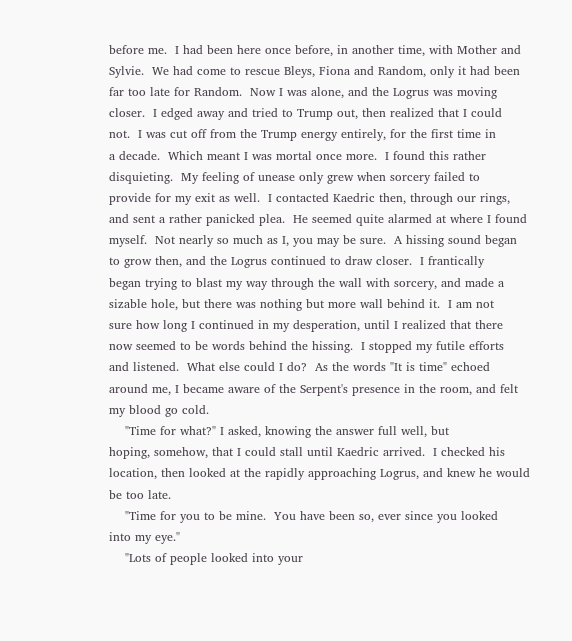before me.  I had been here once before, in another time, with Mother and
Sylvie.  We had come to rescue Bleys, Fiona and Random, only it had been
far too late for Random.  Now I was alone, and the Logrus was moving
closer.  I edged away and tried to Trump out, then realized that I could
not.  I was cut off from the Trump energy entirely, for the first time in
a decade.  Which meant I was mortal once more.  I found this rather
disquieting.  My feeling of unease only grew when sorcery failed to
provide for my exit as well.  I contacted Kaedric then, through our rings,
and sent a rather panicked plea.  He seemed quite alarmed at where I found
myself.  Not nearly so much as I, you may be sure.  A hissing sound began
to grow then, and the Logrus continued to draw closer.  I frantically
began trying to blast my way through the wall with sorcery, and made a
sizable hole, but there was nothing but more wall behind it.  I am not
sure how long I continued in my desperation, until I realized that there
now seemed to be words behind the hissing.  I stopped my futile efforts
and listened.  What else could I do?  As the words "It is time" echoed
around me, I became aware of the Serpent's presence in the room, and felt
my blood go cold.
    "Time for what?" I asked, knowing the answer full well, but
hoping, somehow, that I could stall until Kaedric arrived.  I checked his
location, then looked at the rapidly approaching Logrus, and knew he would
be too late.
    "Time for you to be mine.  You have been so, ever since you looked
into my eye."
    "Lots of people looked into your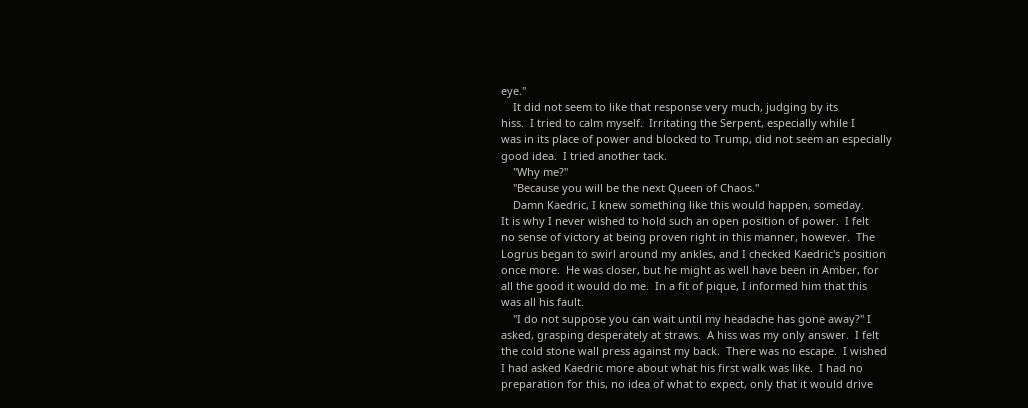eye."
    It did not seem to like that response very much, judging by its
hiss.  I tried to calm myself.  Irritating the Serpent, especially while I
was in its place of power and blocked to Trump, did not seem an especially
good idea.  I tried another tack.
    "Why me?"
    "Because you will be the next Queen of Chaos."
    Damn Kaedric, I knew something like this would happen, someday.
It is why I never wished to hold such an open position of power.  I felt
no sense of victory at being proven right in this manner, however.  The
Logrus began to swirl around my ankles, and I checked Kaedric's position
once more.  He was closer, but he might as well have been in Amber, for
all the good it would do me.  In a fit of pique, I informed him that this
was all his fault.
    "I do not suppose you can wait until my headache has gone away?" I
asked, grasping desperately at straws.  A hiss was my only answer.  I felt
the cold stone wall press against my back.  There was no escape.  I wished
I had asked Kaedric more about what his first walk was like.  I had no
preparation for this, no idea of what to expect, only that it would drive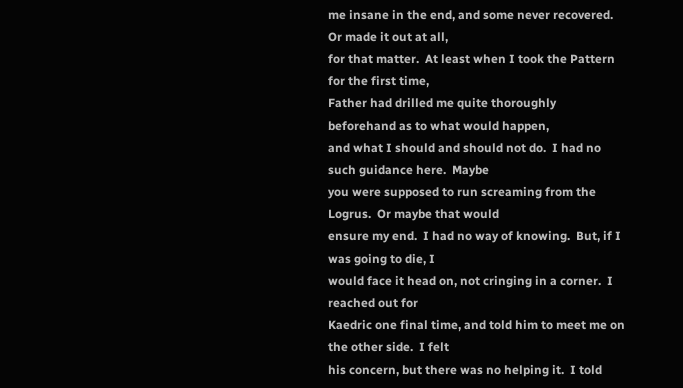me insane in the end, and some never recovered.  Or made it out at all,
for that matter.  At least when I took the Pattern for the first time,
Father had drilled me quite thoroughly beforehand as to what would happen,
and what I should and should not do.  I had no such guidance here.  Maybe
you were supposed to run screaming from the Logrus.  Or maybe that would
ensure my end.  I had no way of knowing.  But, if I was going to die, I
would face it head on, not cringing in a corner.  I reached out for
Kaedric one final time, and told him to meet me on the other side.  I felt
his concern, but there was no helping it.  I told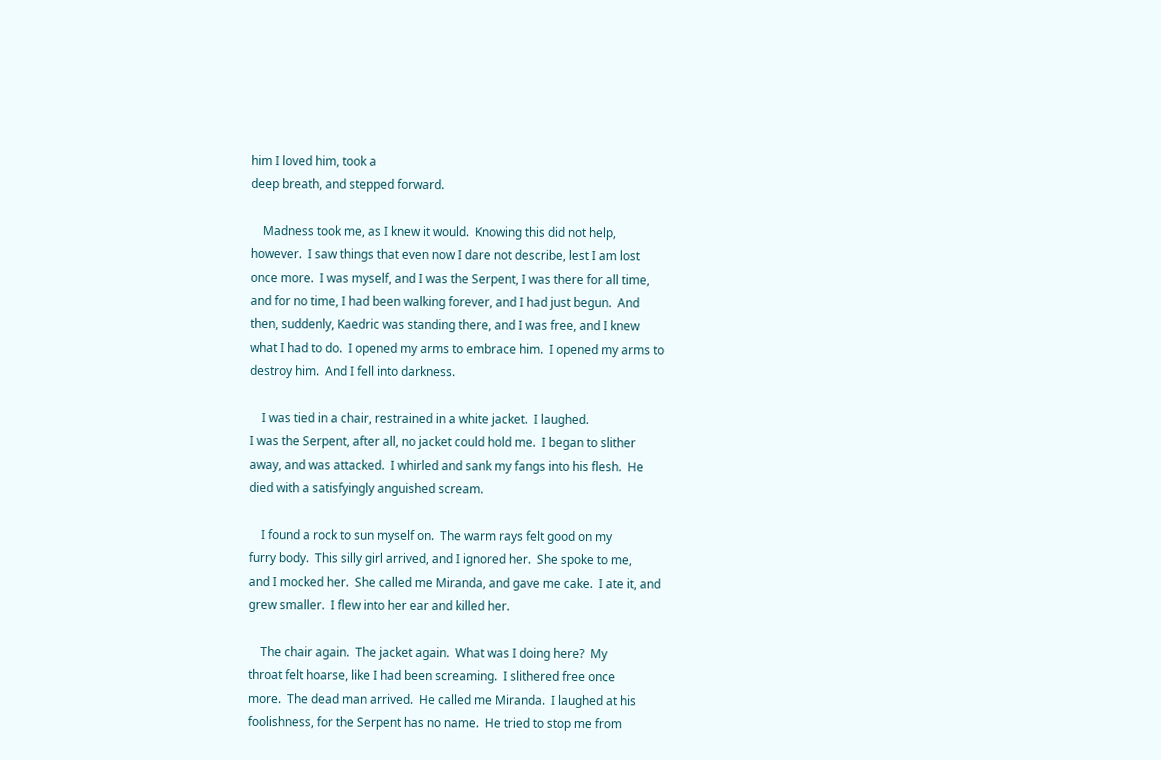him I loved him, took a
deep breath, and stepped forward.

    Madness took me, as I knew it would.  Knowing this did not help,
however.  I saw things that even now I dare not describe, lest I am lost
once more.  I was myself, and I was the Serpent, I was there for all time,
and for no time, I had been walking forever, and I had just begun.  And
then, suddenly, Kaedric was standing there, and I was free, and I knew
what I had to do.  I opened my arms to embrace him.  I opened my arms to
destroy him.  And I fell into darkness.

    I was tied in a chair, restrained in a white jacket.  I laughed.
I was the Serpent, after all, no jacket could hold me.  I began to slither
away, and was attacked.  I whirled and sank my fangs into his flesh.  He
died with a satisfyingly anguished scream.

    I found a rock to sun myself on.  The warm rays felt good on my
furry body.  This silly girl arrived, and I ignored her.  She spoke to me,
and I mocked her.  She called me Miranda, and gave me cake.  I ate it, and
grew smaller.  I flew into her ear and killed her.

    The chair again.  The jacket again.  What was I doing here?  My
throat felt hoarse, like I had been screaming.  I slithered free once
more.  The dead man arrived.  He called me Miranda.  I laughed at his
foolishness, for the Serpent has no name.  He tried to stop me from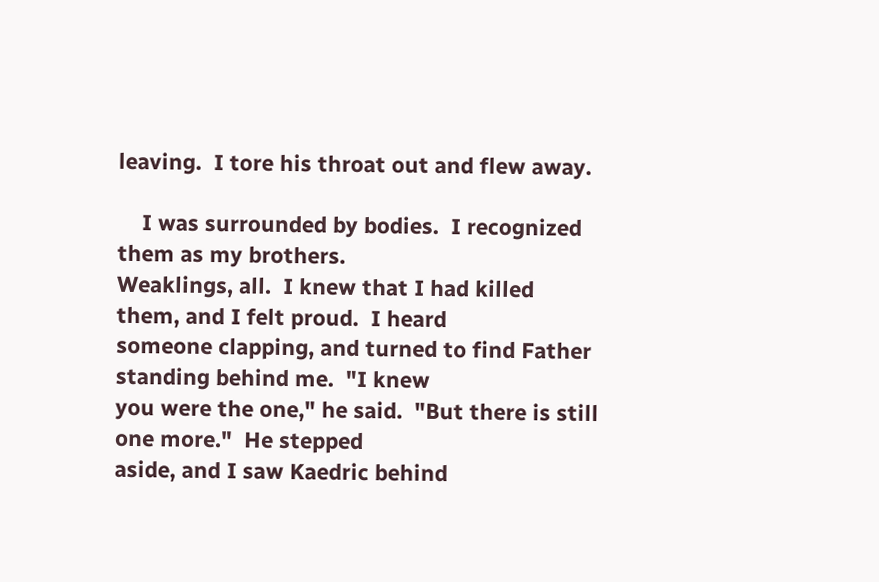leaving.  I tore his throat out and flew away.

    I was surrounded by bodies.  I recognized them as my brothers.
Weaklings, all.  I knew that I had killed them, and I felt proud.  I heard
someone clapping, and turned to find Father standing behind me.  "I knew
you were the one," he said.  "But there is still one more."  He stepped
aside, and I saw Kaedric behind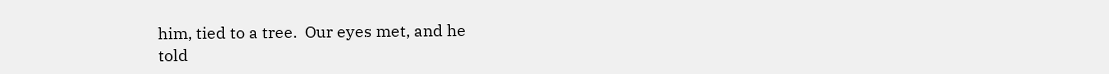him, tied to a tree.  Our eyes met, and he
told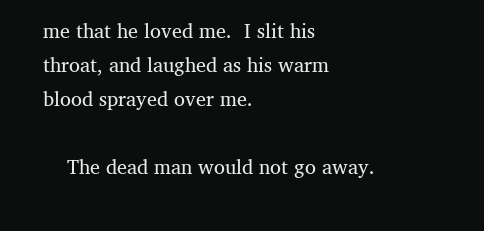me that he loved me.  I slit his throat, and laughed as his warm
blood sprayed over me.

    The dead man would not go away.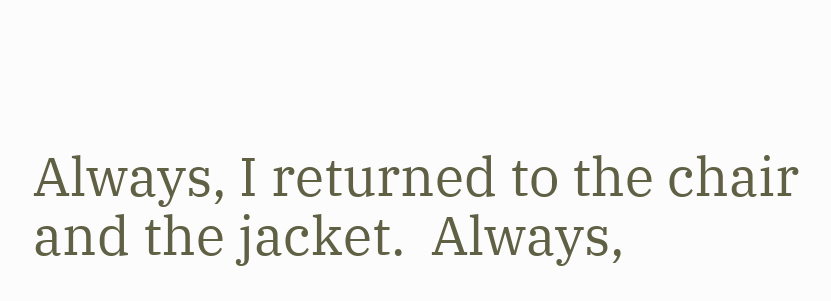Always, I returned to the chair
and the jacket.  Always,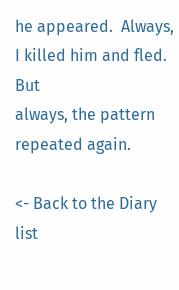he appeared.  Always, I killed him and fled.  But
always, the pattern repeated again.

<- Back to the Diary list